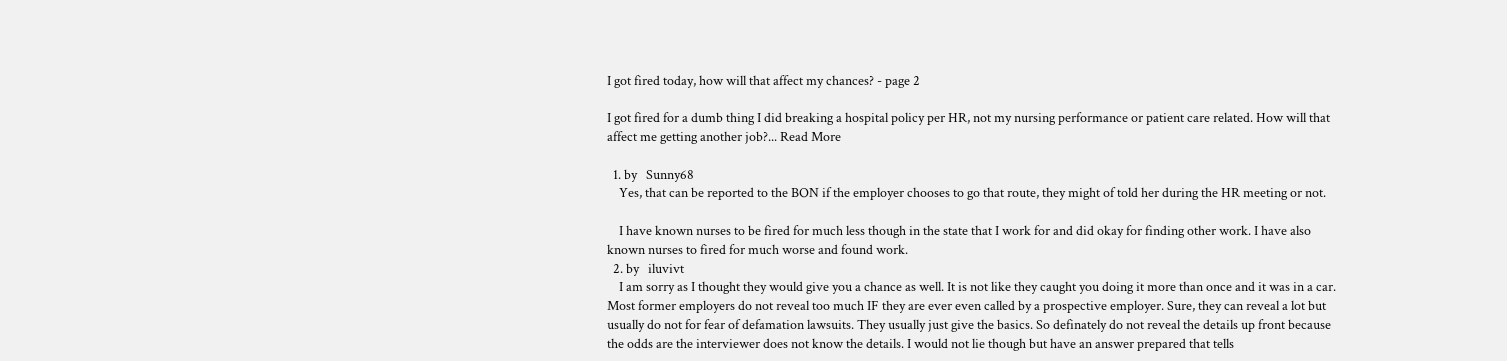I got fired today, how will that affect my chances? - page 2

I got fired for a dumb thing I did breaking a hospital policy per HR, not my nursing performance or patient care related. How will that affect me getting another job?... Read More

  1. by   Sunny68
    Yes, that can be reported to the BON if the employer chooses to go that route, they might of told her during the HR meeting or not.

    I have known nurses to be fired for much less though in the state that I work for and did okay for finding other work. I have also known nurses to fired for much worse and found work.
  2. by   iluvivt
    I am sorry as I thought they would give you a chance as well. It is not like they caught you doing it more than once and it was in a car. Most former employers do not reveal too much IF they are ever even called by a prospective employer. Sure, they can reveal a lot but usually do not for fear of defamation lawsuits. They usually just give the basics. So definately do not reveal the details up front because the odds are the interviewer does not know the details. I would not lie though but have an answer prepared that tells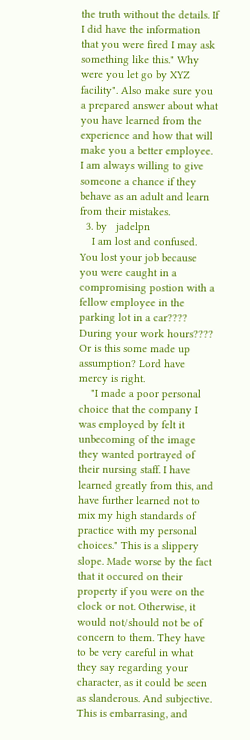the truth without the details. If I did have the information that you were fired I may ask something like this." Why were you let go by XYZ facility". Also make sure you a prepared answer about what you have learned from the experience and how that will make you a better employee. I am always willing to give someone a chance if they behave as an adult and learn from their mistakes.
  3. by   jadelpn
    I am lost and confused. You lost your job because you were caught in a compromising postion with a fellow employee in the parking lot in a car???? During your work hours???? Or is this some made up assumption? Lord have mercy is right.
    "I made a poor personal choice that the company I was employed by felt it unbecoming of the image they wanted portrayed of their nursing staff. I have learned greatly from this, and have further learned not to mix my high standards of practice with my personal choices." This is a slippery slope. Made worse by the fact that it occured on their property if you were on the clock or not. Otherwise, it would not/should not be of concern to them. They have to be very careful in what they say regarding your character, as it could be seen as slanderous. And subjective. This is embarrasing, and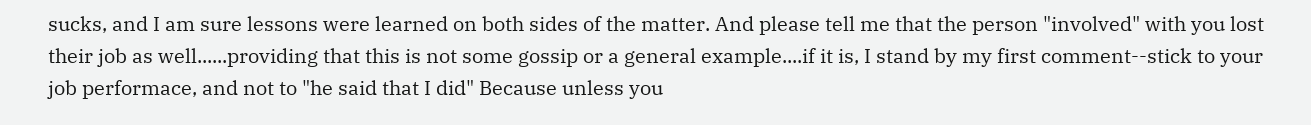sucks, and I am sure lessons were learned on both sides of the matter. And please tell me that the person "involved" with you lost their job as well......providing that this is not some gossip or a general example....if it is, I stand by my first comment--stick to your job performace, and not to "he said that I did" Because unless you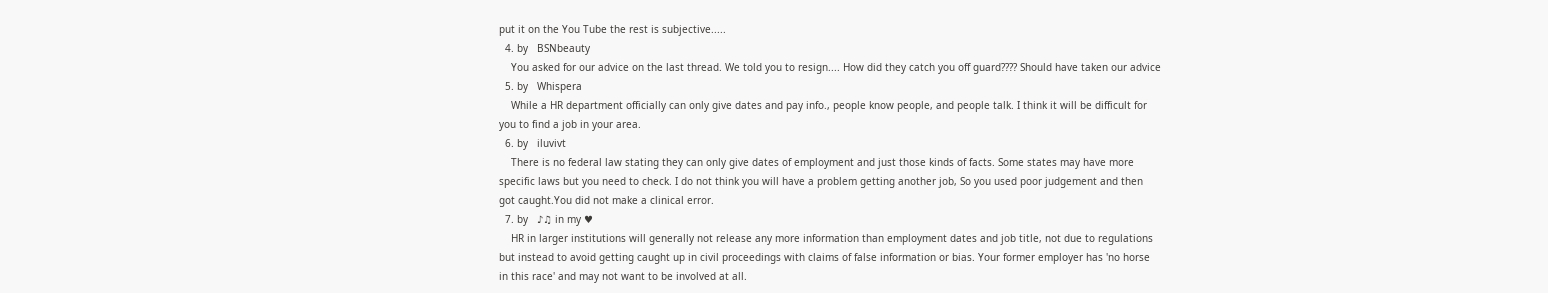put it on the You Tube the rest is subjective.....
  4. by   BSNbeauty
    You asked for our advice on the last thread. We told you to resign.... How did they catch you off guard???? Should have taken our advice
  5. by   Whispera
    While a HR department officially can only give dates and pay info., people know people, and people talk. I think it will be difficult for you to find a job in your area.
  6. by   iluvivt
    There is no federal law stating they can only give dates of employment and just those kinds of facts. Some states may have more specific laws but you need to check. I do not think you will have a problem getting another job, So you used poor judgement and then got caught.You did not make a clinical error.
  7. by   ♪♫ in my ♥
    HR in larger institutions will generally not release any more information than employment dates and job title, not due to regulations but instead to avoid getting caught up in civil proceedings with claims of false information or bias. Your former employer has 'no horse in this race' and may not want to be involved at all.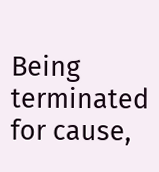Being terminated for cause,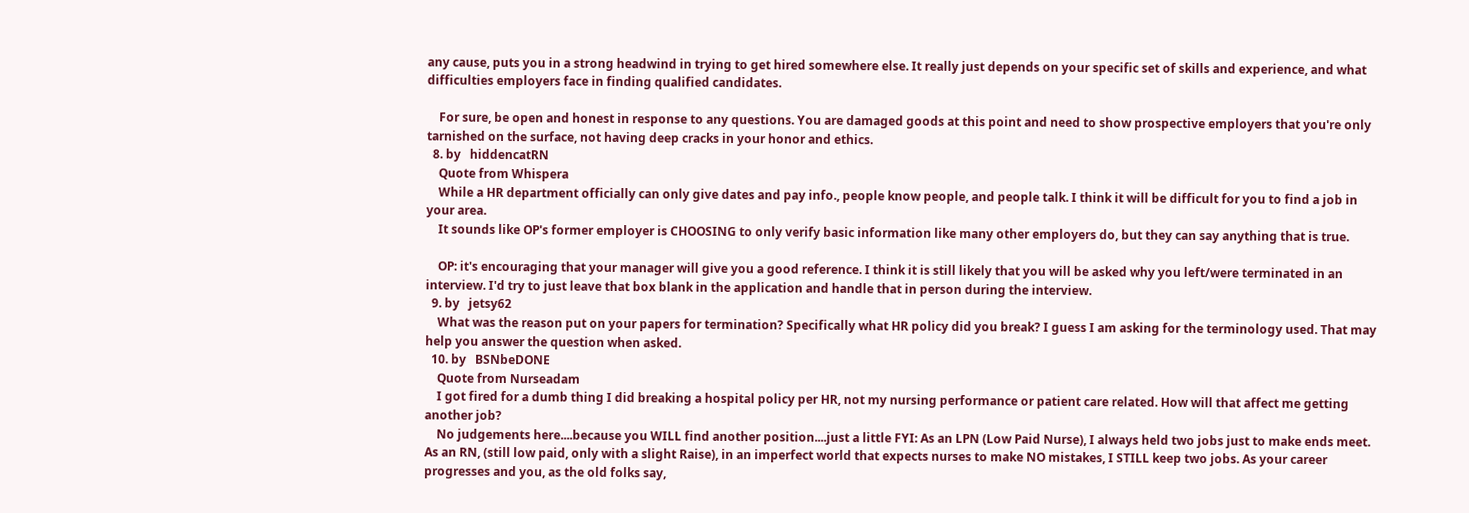any cause, puts you in a strong headwind in trying to get hired somewhere else. It really just depends on your specific set of skills and experience, and what difficulties employers face in finding qualified candidates.

    For sure, be open and honest in response to any questions. You are damaged goods at this point and need to show prospective employers that you're only tarnished on the surface, not having deep cracks in your honor and ethics.
  8. by   hiddencatRN
    Quote from Whispera
    While a HR department officially can only give dates and pay info., people know people, and people talk. I think it will be difficult for you to find a job in your area.
    It sounds like OP's former employer is CHOOSING to only verify basic information like many other employers do, but they can say anything that is true.

    OP: it's encouraging that your manager will give you a good reference. I think it is still likely that you will be asked why you left/were terminated in an interview. I'd try to just leave that box blank in the application and handle that in person during the interview.
  9. by   jetsy62
    What was the reason put on your papers for termination? Specifically what HR policy did you break? I guess I am asking for the terminology used. That may help you answer the question when asked.
  10. by   BSNbeDONE
    Quote from Nurseadam
    I got fired for a dumb thing I did breaking a hospital policy per HR, not my nursing performance or patient care related. How will that affect me getting another job?
    No judgements here....because you WILL find another position....just a little FYI: As an LPN (Low Paid Nurse), I always held two jobs just to make ends meet. As an RN, (still low paid, only with a slight Raise), in an imperfect world that expects nurses to make NO mistakes, I STILL keep two jobs. As your career progresses and you, as the old folks say,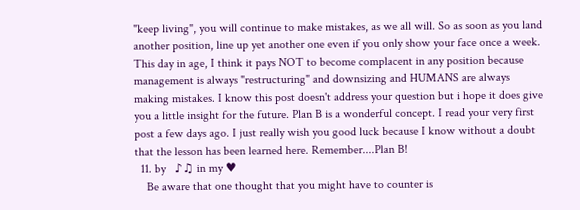"keep living", you will continue to make mistakes, as we all will. So as soon as you land another position, line up yet another one even if you only show your face once a week. This day in age, I think it pays NOT to become complacent in any position because management is always "restructuring" and downsizing and HUMANS are always making mistakes. I know this post doesn't address your question but i hope it does give you a little insight for the future. Plan B is a wonderful concept. I read your very first post a few days ago. I just really wish you good luck because I know without a doubt that the lesson has been learned here. Remember....Plan B!
  11. by   ♪♫ in my ♥
    Be aware that one thought that you might have to counter is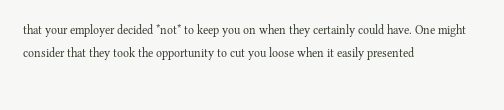that your employer decided *not* to keep you on when they certainly could have. One might consider that they took the opportunity to cut you loose when it easily presented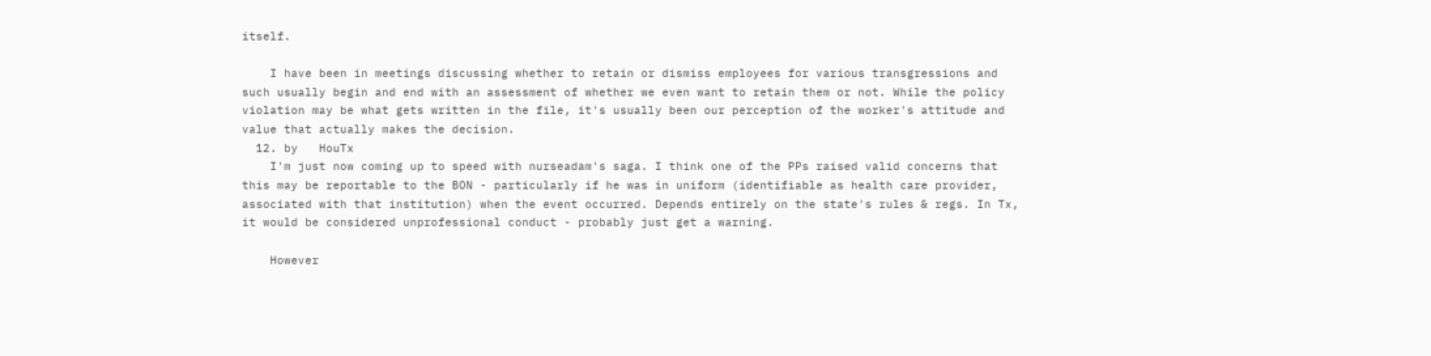itself.

    I have been in meetings discussing whether to retain or dismiss employees for various transgressions and such usually begin and end with an assessment of whether we even want to retain them or not. While the policy violation may be what gets written in the file, it's usually been our perception of the worker's attitude and value that actually makes the decision.
  12. by   HouTx
    I'm just now coming up to speed with nurseadam's saga. I think one of the PPs raised valid concerns that this may be reportable to the BON - particularly if he was in uniform (identifiable as health care provider, associated with that institution) when the event occurred. Depends entirely on the state's rules & regs. In Tx, it would be considered unprofessional conduct - probably just get a warning.

    However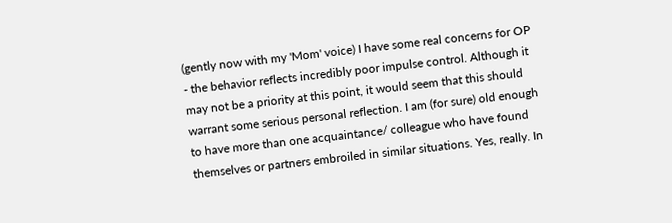(gently now with my 'Mom' voice) I have some real concerns for OP - the behavior reflects incredibly poor impulse control. Although it may not be a priority at this point, it would seem that this should warrant some serious personal reflection. I am (for sure) old enough to have more than one acquaintance/ colleague who have found themselves or partners embroiled in similar situations. Yes, really. In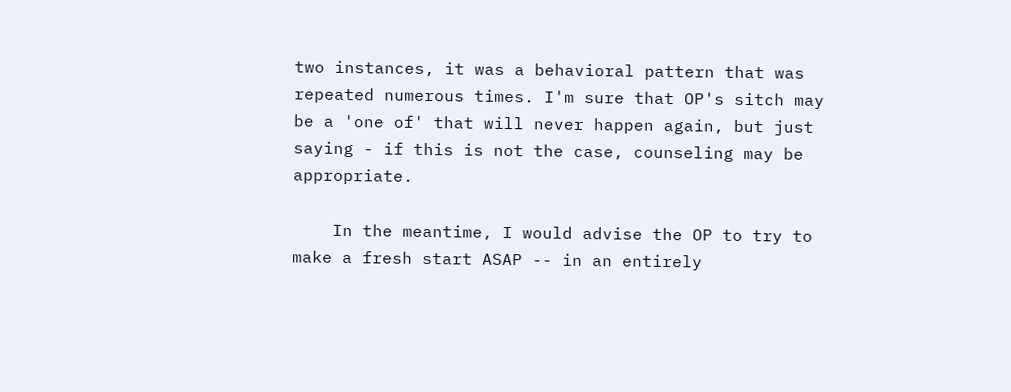two instances, it was a behavioral pattern that was repeated numerous times. I'm sure that OP's sitch may be a 'one of' that will never happen again, but just saying - if this is not the case, counseling may be appropriate.

    In the meantime, I would advise the OP to try to make a fresh start ASAP -- in an entirely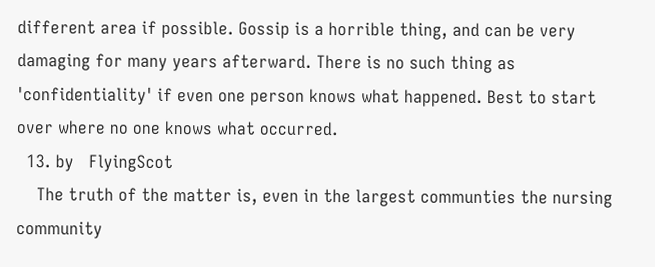different area if possible. Gossip is a horrible thing, and can be very damaging for many years afterward. There is no such thing as 'confidentiality' if even one person knows what happened. Best to start over where no one knows what occurred.
  13. by   FlyingScot
    The truth of the matter is, even in the largest communties the nursing community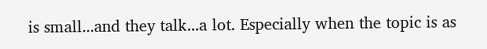is small...and they talk...a lot. Especially when the topic is as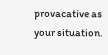provacative as your situation.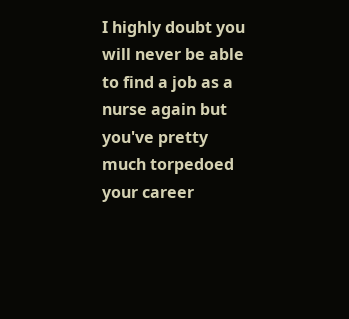I highly doubt you will never be able to find a job as a nurse again but you've pretty much torpedoed your career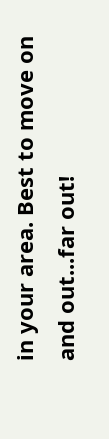in your area. Best to move on and out...far out!